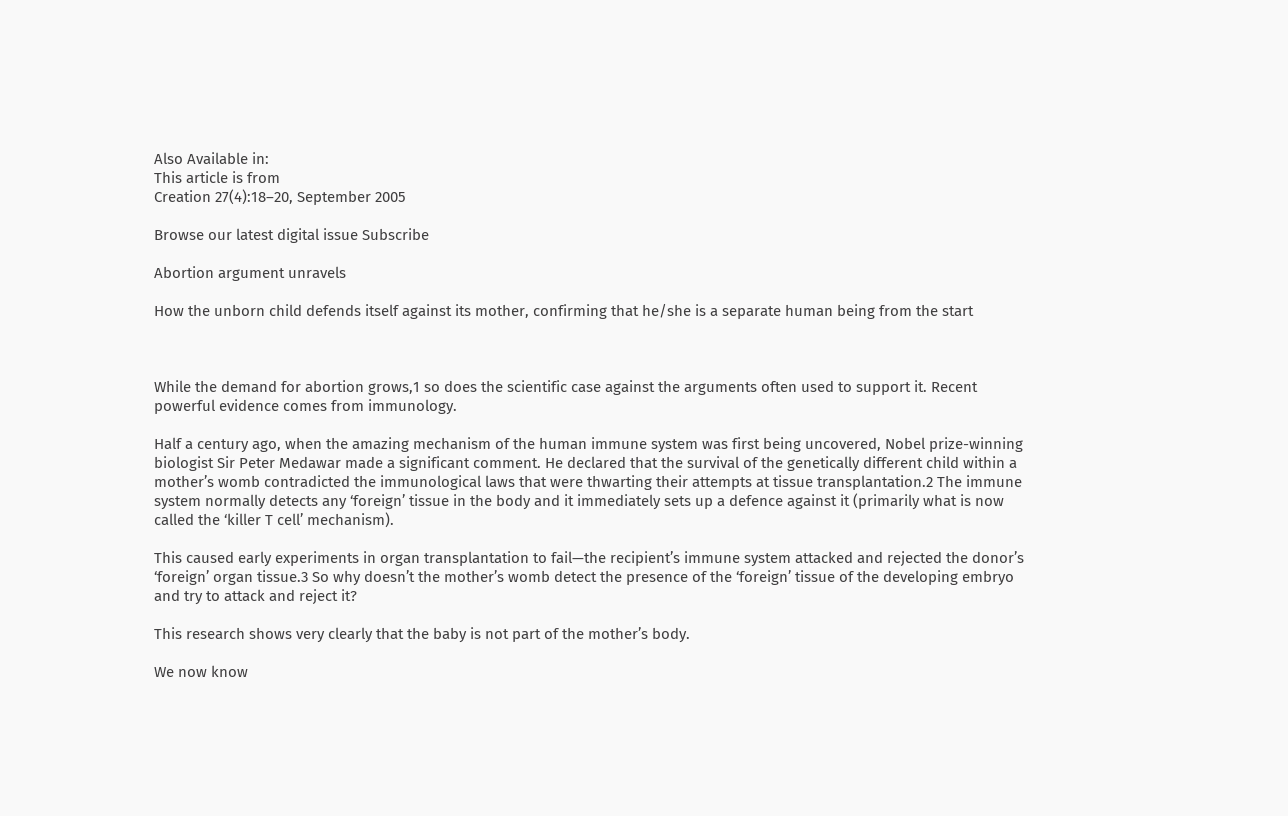Also Available in:
This article is from
Creation 27(4):18–20, September 2005

Browse our latest digital issue Subscribe

Abortion argument unravels

How the unborn child defends itself against its mother, confirming that he/she is a separate human being from the start



While the demand for abortion grows,1 so does the scientific case against the arguments often used to support it. Recent powerful evidence comes from immunology.

Half a century ago, when the amazing mechanism of the human immune system was first being uncovered, Nobel prize-winning biologist Sir Peter Medawar made a significant comment. He declared that the survival of the genetically different child within a mother’s womb contradicted the immunological laws that were thwarting their attempts at tissue transplantation.2 The immune system normally detects any ‘foreign’ tissue in the body and it immediately sets up a defence against it (primarily what is now called the ‘killer T cell’ mechanism).

This caused early experiments in organ transplantation to fail—the recipient’s immune system attacked and rejected the donor’s ‘foreign’ organ tissue.3 So why doesn’t the mother’s womb detect the presence of the ‘foreign’ tissue of the developing embryo and try to attack and reject it?

This research shows very clearly that the baby is not part of the mother’s body.

We now know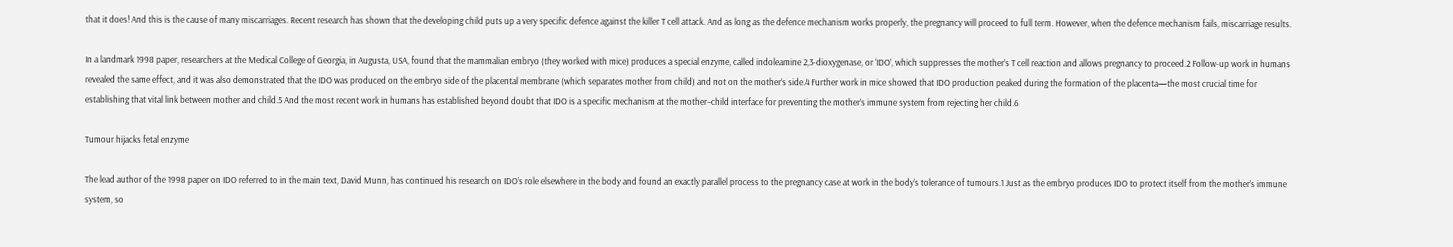that it does! And this is the cause of many miscarriages. Recent research has shown that the developing child puts up a very specific defence against the killer T cell attack. And as long as the defence mechanism works properly, the pregnancy will proceed to full term. However, when the defence mechanism fails, miscarriage results.

In a landmark 1998 paper, researchers at the Medical College of Georgia, in Augusta, USA, found that the mammalian embryo (they worked with mice) produces a special enzyme, called indoleamine 2,3-dioxygenase, or ‘IDO’, which suppresses the mother’s T cell reaction and allows pregnancy to proceed.2 Follow-up work in humans revealed the same effect, and it was also demonstrated that the IDO was produced on the embryo side of the placental membrane (which separates mother from child) and not on the mother’s side.4 Further work in mice showed that IDO production peaked during the formation of the placenta—the most crucial time for establishing that vital link between mother and child.5 And the most recent work in humans has established beyond doubt that IDO is a specific mechanism at the mother–child interface for preventing the mother’s immune system from rejecting her child.6

Tumour hijacks fetal enzyme

The lead author of the 1998 paper on IDO referred to in the main text, David Munn, has continued his research on IDO’s role elsewhere in the body and found an exactly parallel process to the pregnancy case at work in the body’s tolerance of tumours.1 Just as the embryo produces IDO to protect itself from the mother’s immune system, so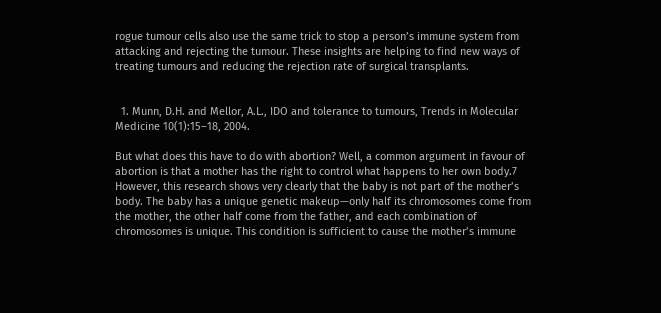rogue tumour cells also use the same trick to stop a person’s immune system from attacking and rejecting the tumour. These insights are helping to find new ways of treating tumours and reducing the rejection rate of surgical transplants.


  1. Munn, D.H. and Mellor, A.L., IDO and tolerance to tumours, Trends in Molecular Medicine 10(1):15–18, 2004.

But what does this have to do with abortion? Well, a common argument in favour of abortion is that a mother has the right to control what happens to her own body.7 However, this research shows very clearly that the baby is not part of the mother’s body. The baby has a unique genetic makeup—only half its chromosomes come from the mother, the other half come from the father, and each combination of chromosomes is unique. This condition is sufficient to cause the mother’s immune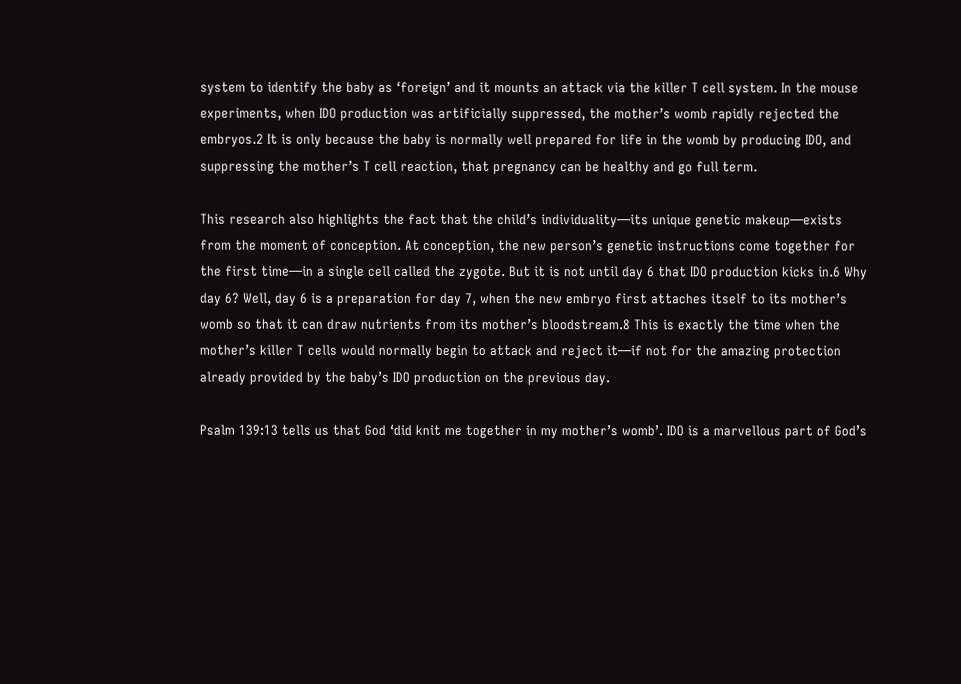system to identify the baby as ‘foreign’ and it mounts an attack via the killer T cell system. In the mouse experiments, when IDO production was artificially suppressed, the mother’s womb rapidly rejected the embryos.2 It is only because the baby is normally well prepared for life in the womb by producing IDO, and suppressing the mother’s T cell reaction, that pregnancy can be healthy and go full term.

This research also highlights the fact that the child’s individuality—its unique genetic makeup—exists from the moment of conception. At conception, the new person’s genetic instructions come together for the first time—in a single cell called the zygote. But it is not until day 6 that IDO production kicks in.6 Why day 6? Well, day 6 is a preparation for day 7, when the new embryo first attaches itself to its mother’s womb so that it can draw nutrients from its mother’s bloodstream.8 This is exactly the time when the mother’s killer T cells would normally begin to attack and reject it—if not for the amazing protection already provided by the baby’s IDO production on the previous day.

Psalm 139:13 tells us that God ‘did knit me together in my mother’s womb’. IDO is a marvellous part of God’s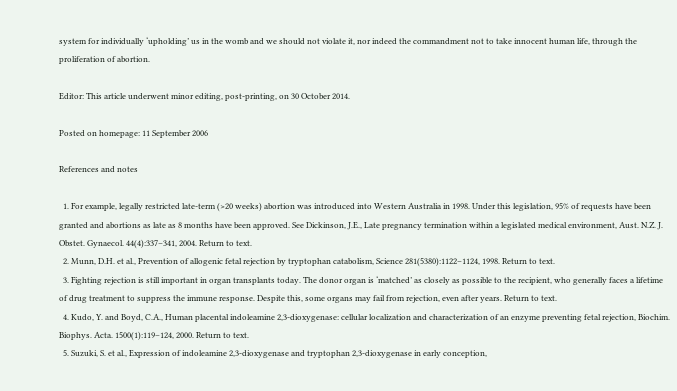system for individually ‘upholding’ us in the womb and we should not violate it, nor indeed the commandment not to take innocent human life, through the proliferation of abortion.

Editor: This article underwent minor editing, post-printing, on 30 October 2014.

Posted on homepage: 11 September 2006

References and notes

  1. For example, legally restricted late-term (>20 weeks) abortion was introduced into Western Australia in 1998. Under this legislation, 95% of requests have been granted and abortions as late as 8 months have been approved. See Dickinson, J.E., Late pregnancy termination within a legislated medical environment, Aust. N.Z. J. Obstet. Gynaecol. 44(4):337–341, 2004. Return to text.
  2. Munn, D.H. et al., Prevention of allogenic fetal rejection by tryptophan catabolism, Science 281(5380):1122–1124, 1998. Return to text.
  3. Fighting rejection is still important in organ transplants today. The donor organ is ‘matched’ as closely as possible to the recipient, who generally faces a lifetime of drug treatment to suppress the immune response. Despite this, some organs may fail from rejection, even after years. Return to text.
  4. Kudo, Y. and Boyd, C.A., Human placental indoleamine 2,3-dioxygenase: cellular localization and characterization of an enzyme preventing fetal rejection, Biochim. Biophys. Acta. 1500(1):119–124, 2000. Return to text.
  5. Suzuki, S. et al., Expression of indoleamine 2,3-dioxygenase and tryptophan 2,3-dioxygenase in early conception,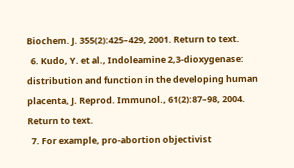Biochem. J. 355(2):425–429, 2001. Return to text.
  6. Kudo, Y. et al., Indoleamine 2,3-dioxygenase: distribution and function in the developing human placenta, J. Reprod. Immunol., 61(2):87–98, 2004. Return to text.
  7. For example, pro-abortion objectivist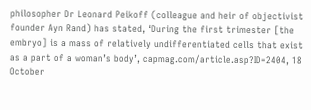philosopher Dr Leonard Peikoff (colleague and heir of objectivist founder Ayn Rand) has stated, ‘During the first trimester [the embryo] is a mass of relatively undifferentiated cells that exist as a part of a woman’s body’, capmag.com/article.asp?ID=2404, 18 October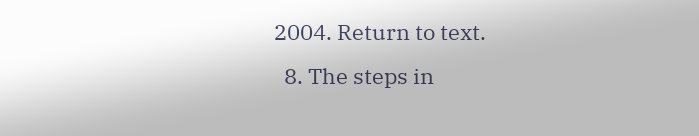2004. Return to text.
  8. The steps in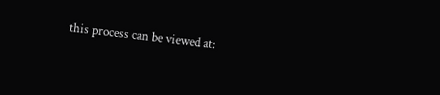this process can be viewed at: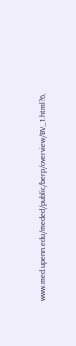www.med.upenn.edu/meded/public/berp/overview/BV_1.html?6,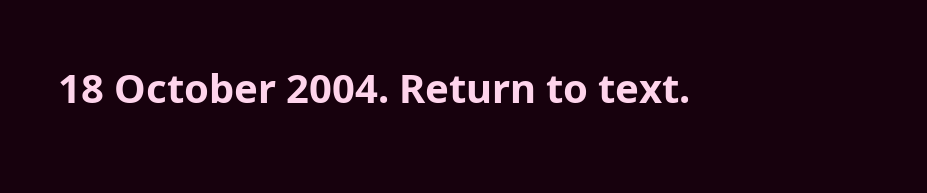18 October 2004. Return to text.